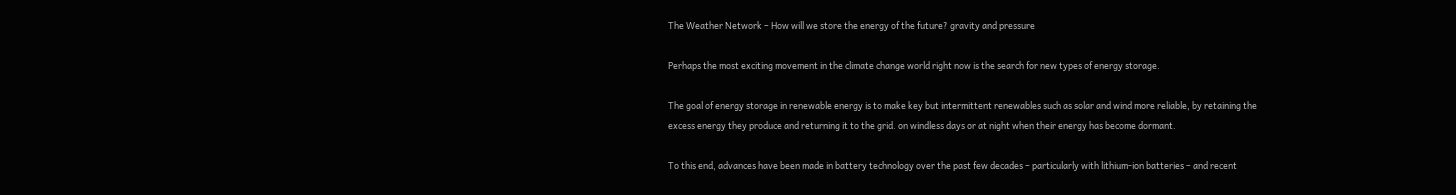The Weather Network – How will we store the energy of the future? gravity and pressure

Perhaps the most exciting movement in the climate change world right now is the search for new types of energy storage.

The goal of energy storage in renewable energy is to make key but intermittent renewables such as solar and wind more reliable, by retaining the excess energy they produce and returning it to the grid. on windless days or at night when their energy has become dormant.

To this end, advances have been made in battery technology over the past few decades – particularly with lithium-ion batteries – and recent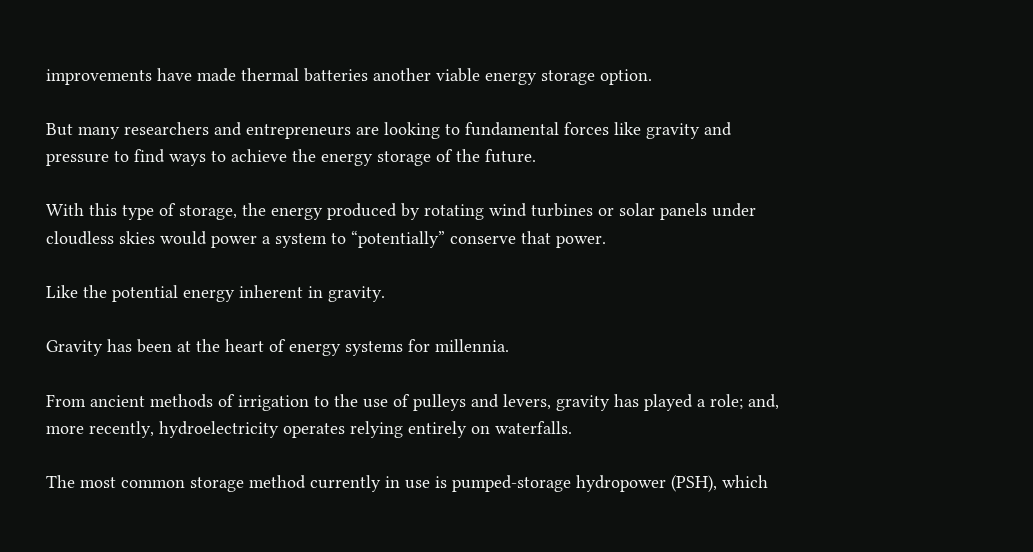improvements have made thermal batteries another viable energy storage option.

But many researchers and entrepreneurs are looking to fundamental forces like gravity and pressure to find ways to achieve the energy storage of the future.

With this type of storage, the energy produced by rotating wind turbines or solar panels under cloudless skies would power a system to “potentially” conserve that power.

Like the potential energy inherent in gravity.

Gravity has been at the heart of energy systems for millennia.

From ancient methods of irrigation to the use of pulleys and levers, gravity has played a role; and, more recently, hydroelectricity operates relying entirely on waterfalls.

The most common storage method currently in use is pumped-storage hydropower (PSH), which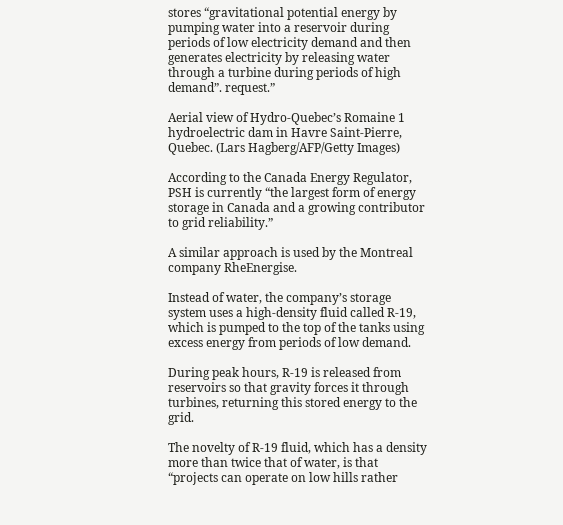stores “gravitational potential energy by pumping water into a reservoir during periods of low electricity demand and then generates electricity by releasing water through a turbine during periods of high demand”. request.”

Aerial view of Hydro-Quebec’s Romaine 1 hydroelectric dam in Havre Saint-Pierre, Quebec. (Lars Hagberg/AFP/Getty Images)

According to the Canada Energy Regulator, PSH is currently “the largest form of energy storage in Canada and a growing contributor to grid reliability.”

A similar approach is used by the Montreal company RheEnergise.

Instead of water, the company’s storage system uses a high-density fluid called R-19, which is pumped to the top of the tanks using excess energy from periods of low demand.

During peak hours, R-19 is released from reservoirs so that gravity forces it through turbines, returning this stored energy to the grid.

The novelty of R-19 fluid, which has a density more than twice that of water, is that “projects can operate on low hills rather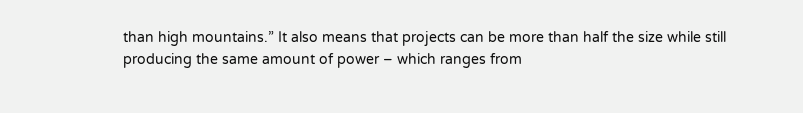than high mountains.” It also means that projects can be more than half the size while still producing the same amount of power – which ranges from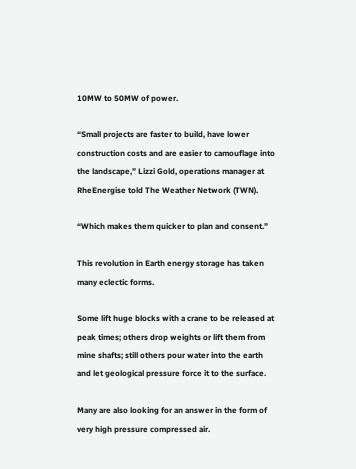10MW to 50MW of power.

“Small projects are faster to build, have lower construction costs and are easier to camouflage into the landscape,” Lizzi Gold, operations manager at RheEnergise told The Weather Network (TWN).

“Which makes them quicker to plan and consent.”

This revolution in Earth energy storage has taken many eclectic forms.

Some lift huge blocks with a crane to be released at peak times; others drop weights or lift them from mine shafts; still others pour water into the earth and let geological pressure force it to the surface.

Many are also looking for an answer in the form of very high pressure compressed air.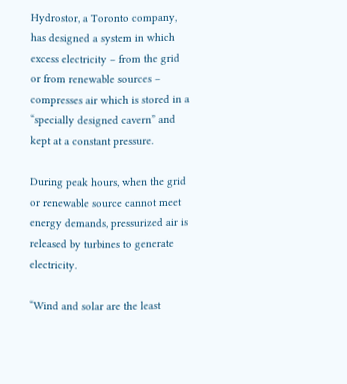Hydrostor, a Toronto company, has designed a system in which excess electricity – from the grid or from renewable sources – compresses air which is stored in a “specially designed cavern” and kept at a constant pressure.

During peak hours, when the grid or renewable source cannot meet energy demands, pressurized air is released by turbines to generate electricity.

“Wind and solar are the least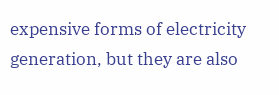expensive forms of electricity generation, but they are also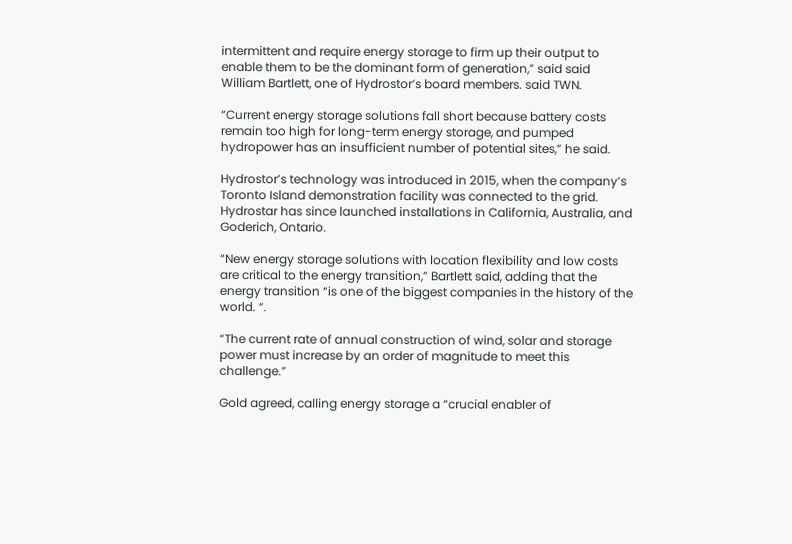intermittent and require energy storage to firm up their output to enable them to be the dominant form of generation,” said said William Bartlett, one of Hydrostor’s board members. said TWN.

“Current energy storage solutions fall short because battery costs remain too high for long-term energy storage, and pumped hydropower has an insufficient number of potential sites,” he said.

Hydrostor’s technology was introduced in 2015, when the company’s Toronto Island demonstration facility was connected to the grid. Hydrostar has since launched installations in California, Australia, and Goderich, Ontario.

“New energy storage solutions with location flexibility and low costs are critical to the energy transition,” Bartlett said, adding that the energy transition “is one of the biggest companies in the history of the world. “.

“The current rate of annual construction of wind, solar and storage power must increase by an order of magnitude to meet this challenge.”

Gold agreed, calling energy storage a “crucial enabler of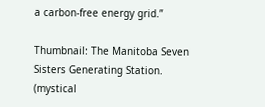a carbon-free energy grid.”

Thumbnail: The Manitoba Seven Sisters Generating Station. (mystical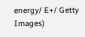energy/ E+/ Getty Images)